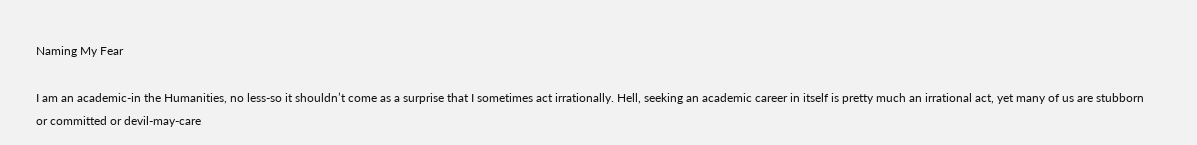Naming My Fear

I am an academic-in the Humanities, no less-so it shouldn’t come as a surprise that I sometimes act irrationally. Hell, seeking an academic career in itself is pretty much an irrational act, yet many of us are stubborn or committed or devil-may-care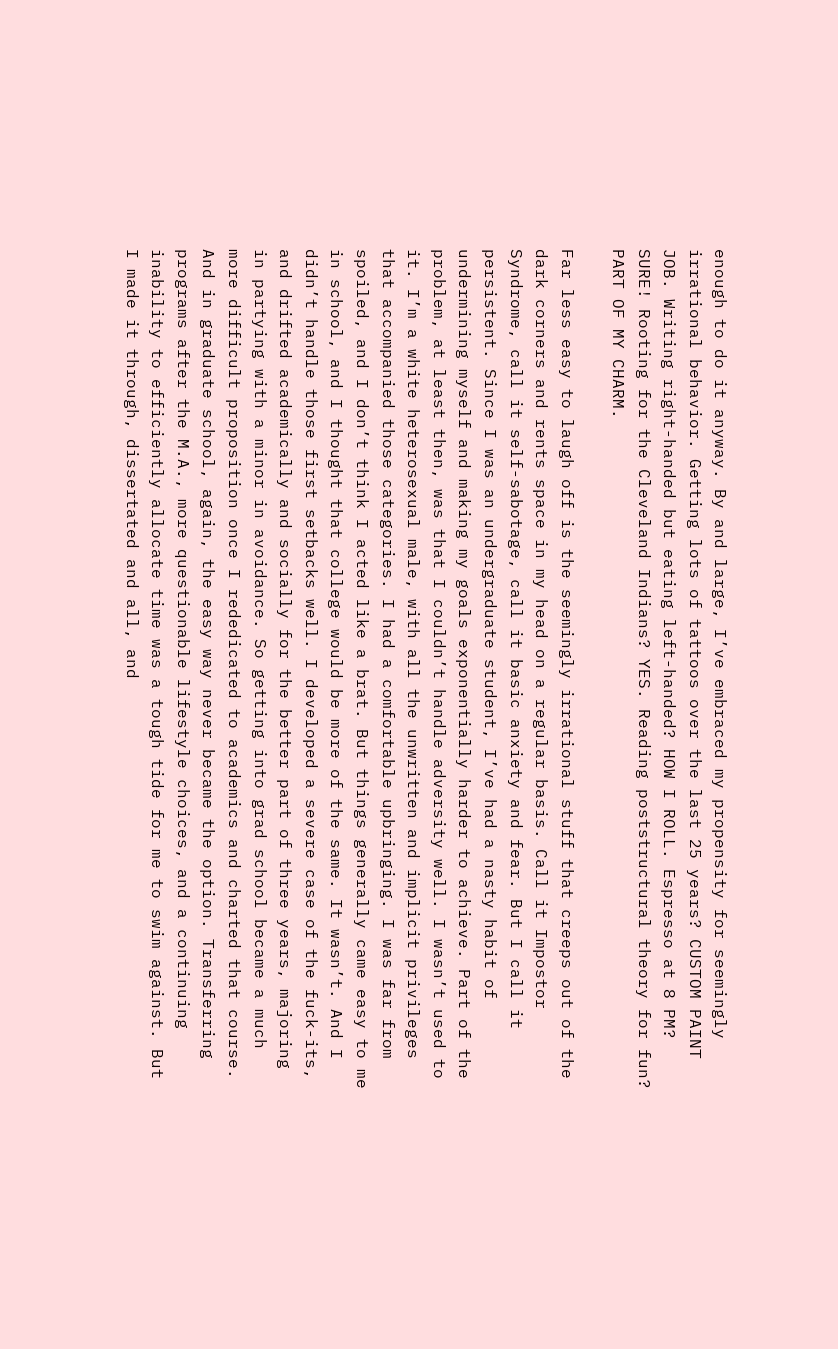enough to do it anyway. By and large, I’ve embraced my propensity for seemingly irrational behavior. Getting lots of tattoos over the last 25 years? CUSTOM PAINT JOB. Writing right-handed but eating left-handed? HOW I ROLL. Espresso at 8 PM? SURE! Rooting for the Cleveland Indians? YES. Reading poststructural theory for fun? PART OF MY CHARM.

Far less easy to laugh off is the seemingly irrational stuff that creeps out of the dark corners and rents space in my head on a regular basis. Call it Impostor Syndrome, call it self-sabotage, call it basic anxiety and fear. But I call it persistent. Since I was an undergraduate student, I’ve had a nasty habit of undermining myself and making my goals exponentially harder to achieve. Part of the problem, at least then, was that I couldn’t handle adversity well. I wasn’t used to it. I’m a white heterosexual male, with all the unwritten and implicit privileges that accompanied those categories. I had a comfortable upbringing. I was far from spoiled, and I don’t think I acted like a brat. But things generally came easy to me in school, and I thought that college would be more of the same. It wasn’t. And I didn’t handle those first setbacks well. I developed a severe case of the fuck-its, and drifted academically and socially for the better part of three years, majoring in partying with a minor in avoidance. So getting into grad school became a much more difficult proposition once I rededicated to academics and charted that course. And in graduate school, again, the easy way never became the option. Transferring programs after the M.A., more questionable lifestyle choices, and a continuing inability to efficiently allocate time was a tough tide for me to swim against. But I made it through, dissertated and all, and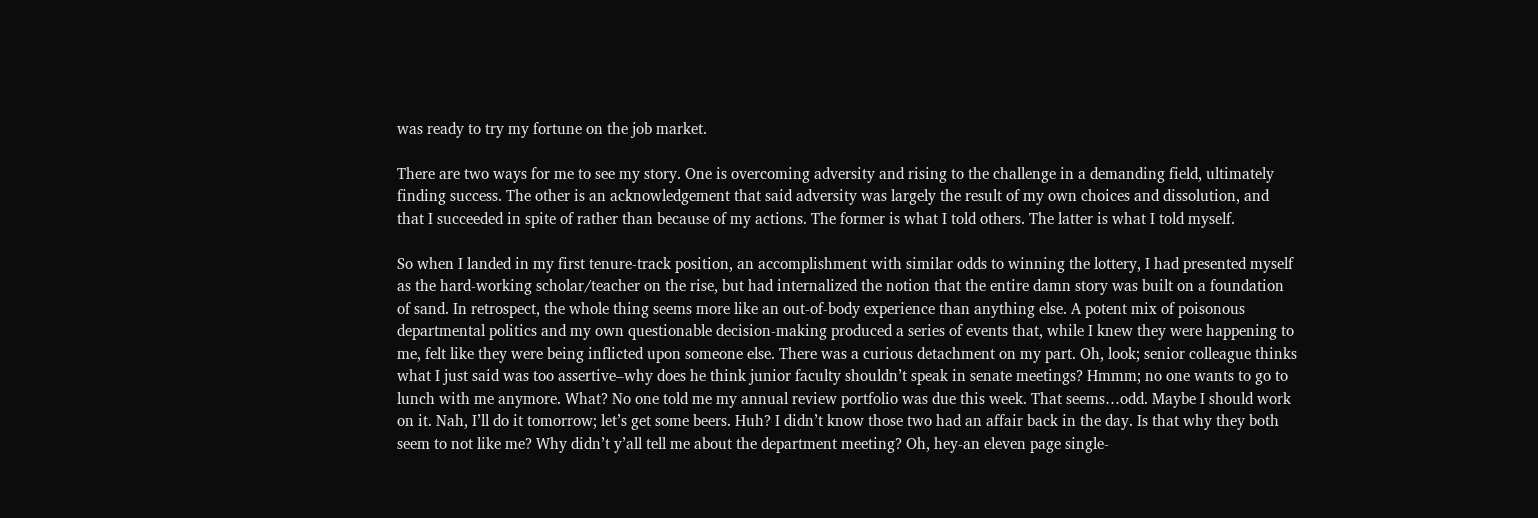was ready to try my fortune on the job market.

There are two ways for me to see my story. One is overcoming adversity and rising to the challenge in a demanding field, ultimately finding success. The other is an acknowledgement that said adversity was largely the result of my own choices and dissolution, and that I succeeded in spite of rather than because of my actions. The former is what I told others. The latter is what I told myself.

So when I landed in my first tenure-track position, an accomplishment with similar odds to winning the lottery, I had presented myself as the hard-working scholar/teacher on the rise, but had internalized the notion that the entire damn story was built on a foundation of sand. In retrospect, the whole thing seems more like an out-of-body experience than anything else. A potent mix of poisonous departmental politics and my own questionable decision-making produced a series of events that, while I knew they were happening to me, felt like they were being inflicted upon someone else. There was a curious detachment on my part. Oh, look; senior colleague thinks what I just said was too assertive–why does he think junior faculty shouldn’t speak in senate meetings? Hmmm; no one wants to go to lunch with me anymore. What? No one told me my annual review portfolio was due this week. That seems…odd. Maybe I should work on it. Nah, I’ll do it tomorrow; let’s get some beers. Huh? I didn’t know those two had an affair back in the day. Is that why they both seem to not like me? Why didn’t y’all tell me about the department meeting? Oh, hey-an eleven page single-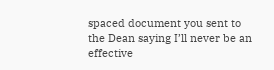spaced document you sent to the Dean saying I’ll never be an effective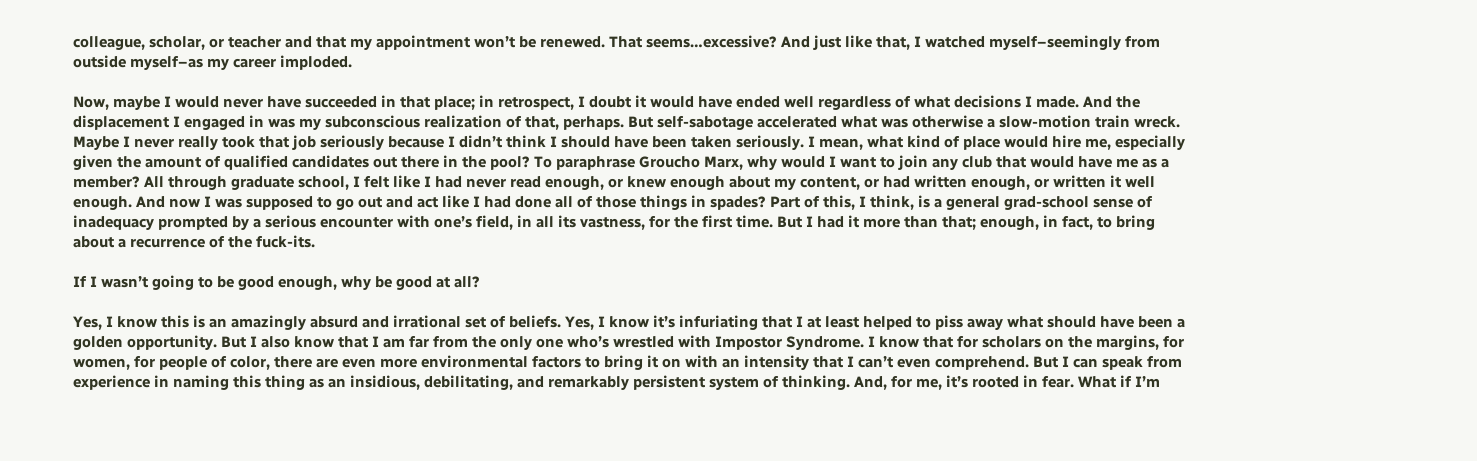colleague, scholar, or teacher and that my appointment won’t be renewed. That seems…excessive? And just like that, I watched myself–seemingly from outside myself–as my career imploded.

Now, maybe I would never have succeeded in that place; in retrospect, I doubt it would have ended well regardless of what decisions I made. And the displacement I engaged in was my subconscious realization of that, perhaps. But self-sabotage accelerated what was otherwise a slow-motion train wreck. Maybe I never really took that job seriously because I didn’t think I should have been taken seriously. I mean, what kind of place would hire me, especially given the amount of qualified candidates out there in the pool? To paraphrase Groucho Marx, why would I want to join any club that would have me as a member? All through graduate school, I felt like I had never read enough, or knew enough about my content, or had written enough, or written it well enough. And now I was supposed to go out and act like I had done all of those things in spades? Part of this, I think, is a general grad-school sense of inadequacy prompted by a serious encounter with one’s field, in all its vastness, for the first time. But I had it more than that; enough, in fact, to bring about a recurrence of the fuck-its.

If I wasn’t going to be good enough, why be good at all?

Yes, I know this is an amazingly absurd and irrational set of beliefs. Yes, I know it’s infuriating that I at least helped to piss away what should have been a golden opportunity. But I also know that I am far from the only one who’s wrestled with Impostor Syndrome. I know that for scholars on the margins, for women, for people of color, there are even more environmental factors to bring it on with an intensity that I can’t even comprehend. But I can speak from experience in naming this thing as an insidious, debilitating, and remarkably persistent system of thinking. And, for me, it’s rooted in fear. What if I’m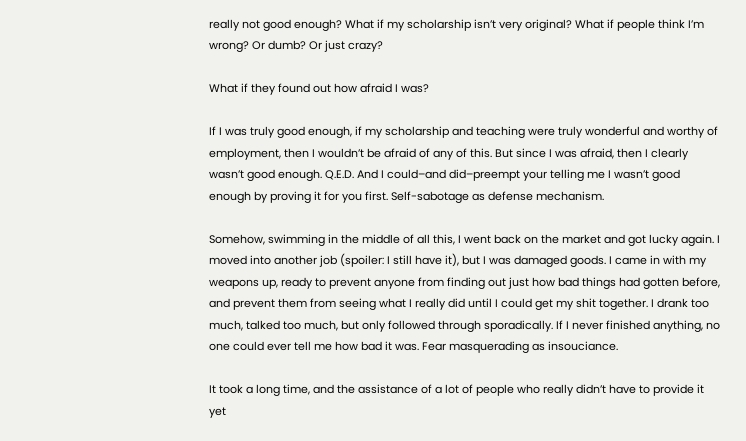really not good enough? What if my scholarship isn’t very original? What if people think I’m wrong? Or dumb? Or just crazy?

What if they found out how afraid I was?

If I was truly good enough, if my scholarship and teaching were truly wonderful and worthy of employment, then I wouldn’t be afraid of any of this. But since I was afraid, then I clearly wasn’t good enough. Q.E.D. And I could–and did–preempt your telling me I wasn’t good enough by proving it for you first. Self-sabotage as defense mechanism.

Somehow, swimming in the middle of all this, I went back on the market and got lucky again. I moved into another job (spoiler: I still have it), but I was damaged goods. I came in with my weapons up, ready to prevent anyone from finding out just how bad things had gotten before, and prevent them from seeing what I really did until I could get my shit together. I drank too much, talked too much, but only followed through sporadically. If I never finished anything, no one could ever tell me how bad it was. Fear masquerading as insouciance.

It took a long time, and the assistance of a lot of people who really didn’t have to provide it yet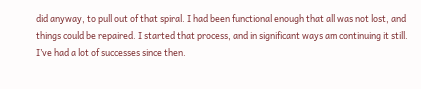did anyway, to pull out of that spiral. I had been functional enough that all was not lost, and things could be repaired. I started that process, and in significant ways am continuing it still. I’ve had a lot of successes since then.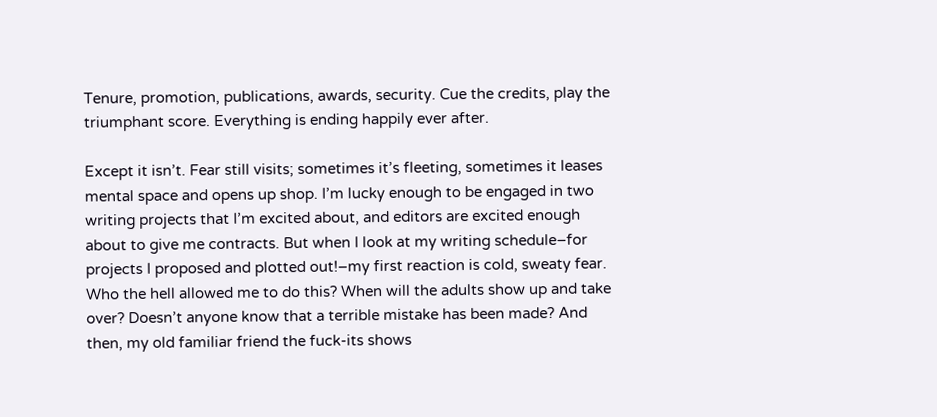Tenure, promotion, publications, awards, security. Cue the credits, play the triumphant score. Everything is ending happily ever after.

Except it isn’t. Fear still visits; sometimes it’s fleeting, sometimes it leases mental space and opens up shop. I’m lucky enough to be engaged in two writing projects that I’m excited about, and editors are excited enough about to give me contracts. But when I look at my writing schedule–for projects I proposed and plotted out!–my first reaction is cold, sweaty fear. Who the hell allowed me to do this? When will the adults show up and take over? Doesn’t anyone know that a terrible mistake has been made? And then, my old familiar friend the fuck-its shows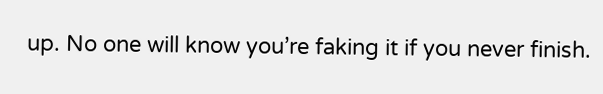up. No one will know you’re faking it if you never finish.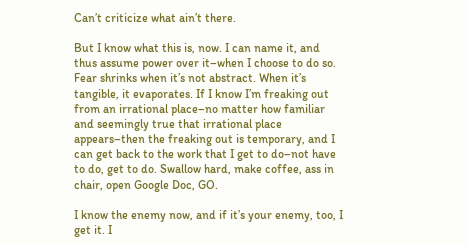Can’t criticize what ain’t there.

But I know what this is, now. I can name it, and thus assume power over it–when I choose to do so. Fear shrinks when it’s not abstract. When it’s tangible, it evaporates. If I know I’m freaking out from an irrational place–no matter how familiar and seemingly true that irrational place appears–then the freaking out is temporary, and I can get back to the work that I get to do–not have to do, get to do. Swallow hard, make coffee, ass in chair, open Google Doc, GO.

I know the enemy now, and if it’s your enemy, too, I get it. I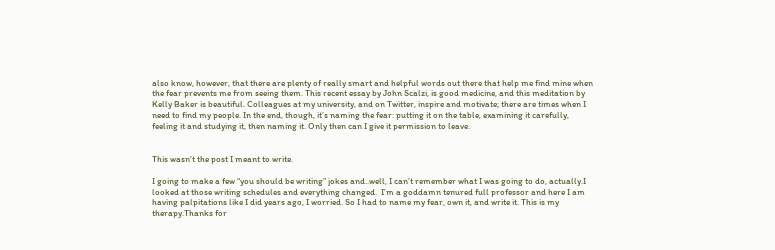also know, however, that there are plenty of really smart and helpful words out there that help me find mine when the fear prevents me from seeing them. This recent essay by John Scalzi, is good medicine, and this meditation by Kelly Baker is beautiful. Colleagues at my university, and on Twitter, inspire and motivate; there are times when I need to find my people. In the end, though, it’s naming the fear: putting it on the table, examining it carefully, feeling it and studying it, then naming it. Only then can I give it permission to leave.


This wasn’t the post I meant to write.

I going to make a few “you should be writing” jokes and..well, I can’t remember what I was going to do, actually.I looked at those writing schedules and everything changed.  I’m a goddamn tenured full professor and here I am having palpitations like I did years ago, I worried. So I had to name my fear, own it, and write it. This is my therapy.Thanks for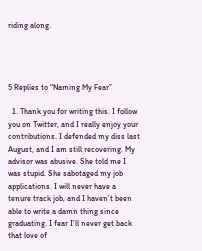riding along.




5 Replies to “Naming My Fear”

  1. Thank you for writing this. I follow you on Twitter, and I really enjoy your contributions. I defended my diss last August, and I am still recovering. My advisor was abusive. She told me I was stupid. She sabotaged my job applications. I will never have a tenure track job, and I haven’t been able to write a damn thing since graduating. I fear I’ll never get back that love of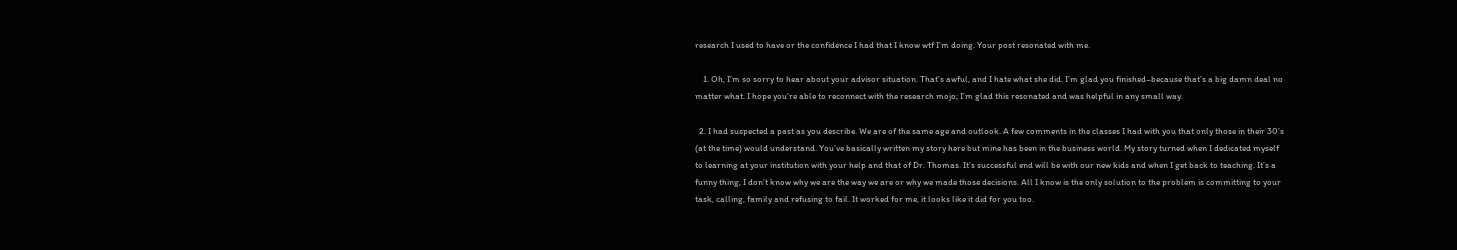research I used to have or the confidence I had that I know wtf I’m doing. Your post resonated with me.

    1. Oh, I’m so sorry to hear about your advisor situation. That’s awful, and I hate what she did. I’m glad you finished–because that’s a big damn deal no matter what. I hope you’re able to reconnect with the research mojo; I’m glad this resonated and was helpful in any small way.

  2. I had suspected a past as you describe. We are of the same age and outlook. A few comments in the classes I had with you that only those in their 30’s (at the time) would understand. You’ve basically written my story here but mine has been in the business world. My story turned when I dedicated myself to learning at your institution with your help and that of Dr. Thomas. It’s successful end will be with our new kids and when I get back to teaching. It’s a funny thing, I don’t know why we are the way we are or why we made those decisions. All I know is the only solution to the problem is committing to your task, calling, family and refusing to fail. It worked for me, it looks like it did for you too.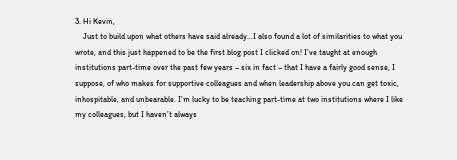3. Hi Kevin,
    Just to build upon what others have said already…I also found a lot of similarities to what you wrote, and this just happened to be the first blog post I clicked on! I’ve taught at enough institutions part-time over the past few years – six in fact – that I have a fairly good sense, I suppose, of who makes for supportive colleagues and when leadership above you can get toxic, inhospitable, and unbearable. I’m lucky to be teaching part-time at two institutions where I like my colleagues, but I haven’t always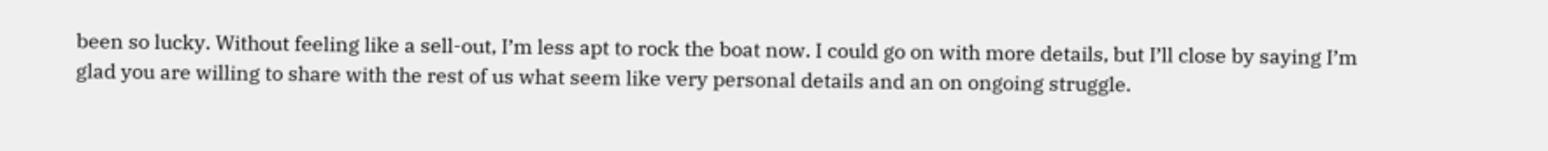been so lucky. Without feeling like a sell-out, I’m less apt to rock the boat now. I could go on with more details, but I’ll close by saying I’m glad you are willing to share with the rest of us what seem like very personal details and an on ongoing struggle.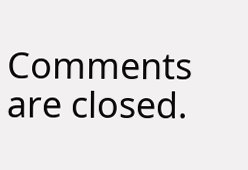Comments are closed.